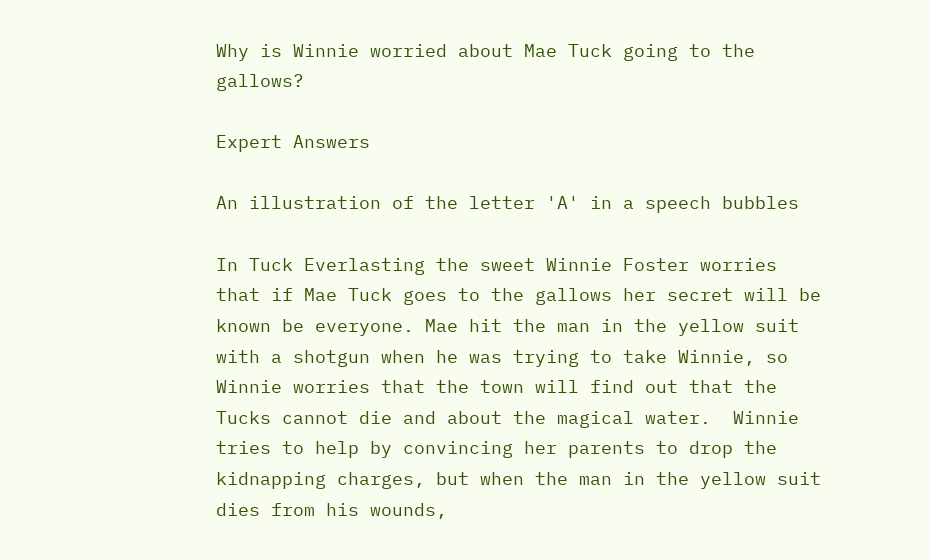Why is Winnie worried about Mae Tuck going to the gallows?

Expert Answers

An illustration of the letter 'A' in a speech bubbles

In Tuck Everlasting the sweet Winnie Foster worries that if Mae Tuck goes to the gallows her secret will be known be everyone. Mae hit the man in the yellow suit with a shotgun when he was trying to take Winnie, so Winnie worries that the town will find out that the Tucks cannot die and about the magical water.  Winnie tries to help by convincing her parents to drop the kidnapping charges, but when the man in the yellow suit dies from his wounds,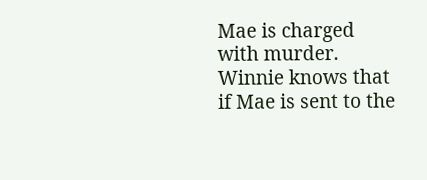Mae is charged with murder.  Winnie knows that if Mae is sent to the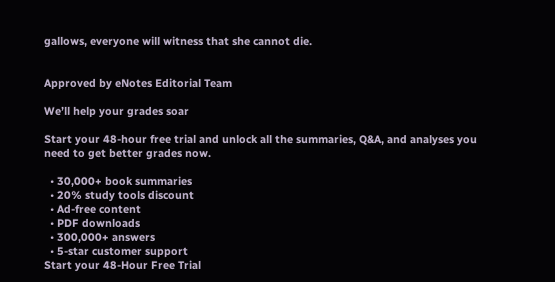gallows, everyone will witness that she cannot die.


Approved by eNotes Editorial Team

We’ll help your grades soar

Start your 48-hour free trial and unlock all the summaries, Q&A, and analyses you need to get better grades now.

  • 30,000+ book summaries
  • 20% study tools discount
  • Ad-free content
  • PDF downloads
  • 300,000+ answers
  • 5-star customer support
Start your 48-Hour Free Trial